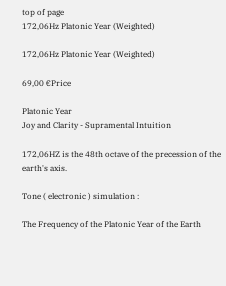top of page
172,06Hz Platonic Year (Weighted)

172,06Hz Platonic Year (Weighted)

69,00 €Price

Platonic Year
Joy and Clarity - Supramental Intuition

172,06HZ is the 48th octave of the precession of the earth's axis.

Tone ( electronic ) simulation :

The Frequency of the Platonic Year of the Earth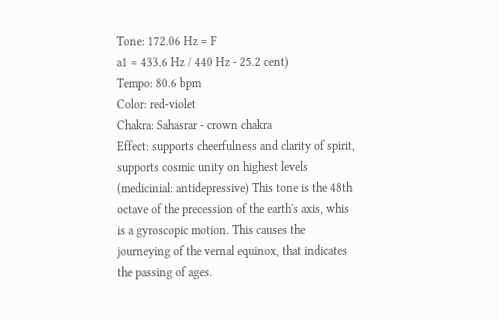Tone: 172.06 Hz = F
a1 = 433.6 Hz / 440 Hz - 25.2 cent)
Tempo: 80.6 bpm
Color: red-violet
Chakra: Sahasrar - crown chakra
Effect: supports cheerfulness and clarity of spirit, supports cosmic unity on highest levels (medicinial: antidepressive) This tone is the 48th octave of the precession of the earth's axis, whis is a gyroscopic motion. This causes the journeying of the vernal equinox, that indicates the passing of ages.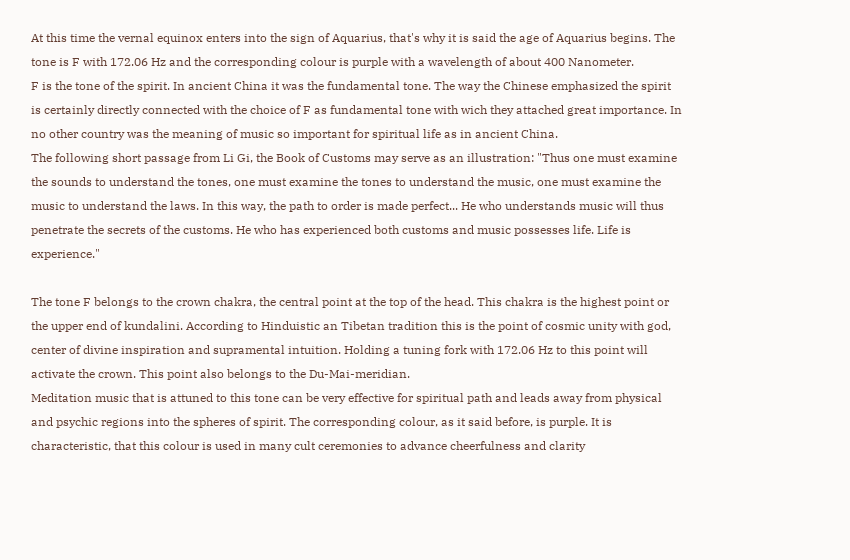At this time the vernal equinox enters into the sign of Aquarius, that's why it is said the age of Aquarius begins. The tone is F with 172.06 Hz and the corresponding colour is purple with a wavelength of about 400 Nanometer.
F is the tone of the spirit. In ancient China it was the fundamental tone. The way the Chinese emphasized the spirit is certainly directly connected with the choice of F as fundamental tone with wich they attached great importance. In no other country was the meaning of music so important for spiritual life as in ancient China.
The following short passage from Li Gi, the Book of Customs may serve as an illustration: "Thus one must examine the sounds to understand the tones, one must examine the tones to understand the music, one must examine the music to understand the laws. In this way, the path to order is made perfect... He who understands music will thus penetrate the secrets of the customs. He who has experienced both customs and music possesses life. Life is experience."

The tone F belongs to the crown chakra, the central point at the top of the head. This chakra is the highest point or the upper end of kundalini. According to Hinduistic an Tibetan tradition this is the point of cosmic unity with god, center of divine inspiration and supramental intuition. Holding a tuning fork with 172.06 Hz to this point will activate the crown. This point also belongs to the Du-Mai-meridian.
Meditation music that is attuned to this tone can be very effective for spiritual path and leads away from physical and psychic regions into the spheres of spirit. The corresponding colour, as it said before, is purple. It is characteristic, that this colour is used in many cult ceremonies to advance cheerfulness and clarity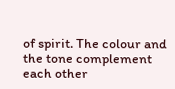of spirit. The colour and the tone complement each other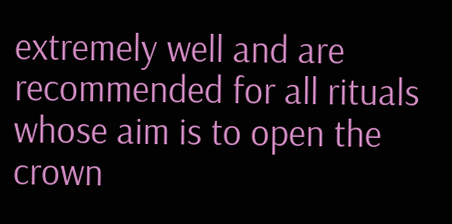extremely well and are recommended for all rituals whose aim is to open the crown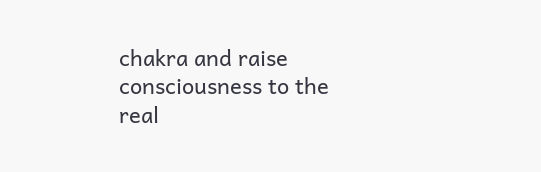chakra and raise consciousness to the real